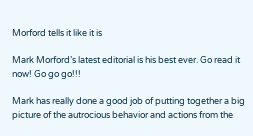Morford tells it like it is

Mark Morford’s latest editorial is his best ever. Go read it now! Go go go!!!

Mark has really done a good job of putting together a big picture of the autrocious behavior and actions from the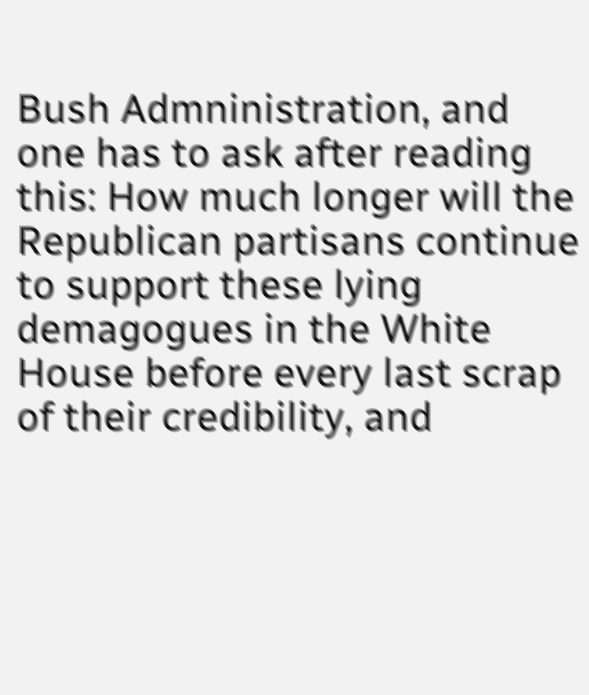Bush Admninistration, and one has to ask after reading this: How much longer will the Republican partisans continue to support these lying demagogues in the White House before every last scrap of their credibility, and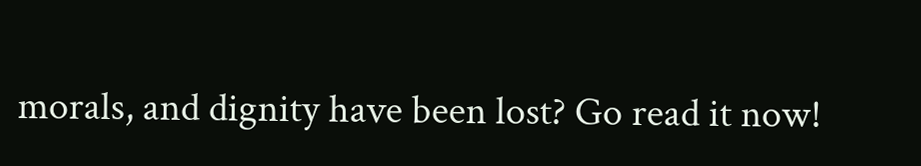morals, and dignity have been lost? Go read it now!